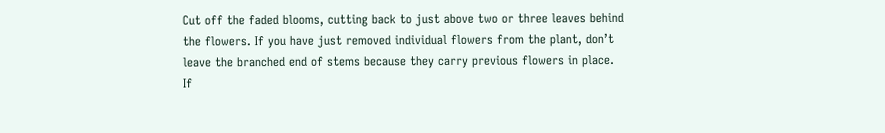Cut off the faded blooms, cutting back to just above two or three leaves behind the flowers. If you have just removed individual flowers from the plant, don’t leave the branched end of stems because they carry previous flowers in place. If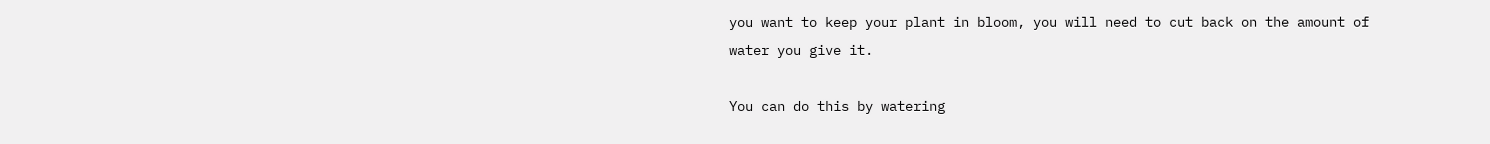you want to keep your plant in bloom, you will need to cut back on the amount of water you give it.

You can do this by watering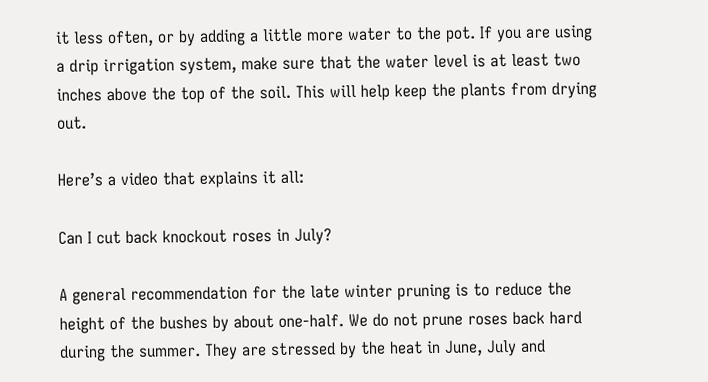it less often, or by adding a little more water to the pot. If you are using a drip irrigation system, make sure that the water level is at least two inches above the top of the soil. This will help keep the plants from drying out.

Here’s a video that explains it all:

Can I cut back knockout roses in July?

A general recommendation for the late winter pruning is to reduce the height of the bushes by about one-half. We do not prune roses back hard during the summer. They are stressed by the heat in June, July and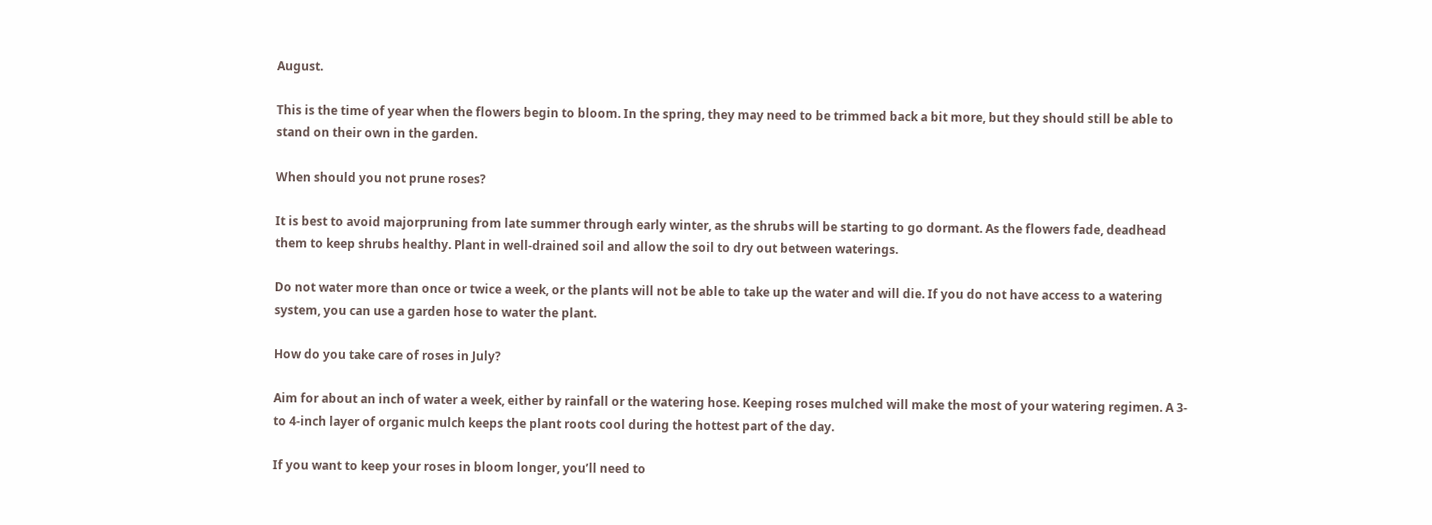August.

This is the time of year when the flowers begin to bloom. In the spring, they may need to be trimmed back a bit more, but they should still be able to stand on their own in the garden.

When should you not prune roses?

It is best to avoid majorpruning from late summer through early winter, as the shrubs will be starting to go dormant. As the flowers fade, deadhead them to keep shrubs healthy. Plant in well-drained soil and allow the soil to dry out between waterings.

Do not water more than once or twice a week, or the plants will not be able to take up the water and will die. If you do not have access to a watering system, you can use a garden hose to water the plant.

How do you take care of roses in July?

Aim for about an inch of water a week, either by rainfall or the watering hose. Keeping roses mulched will make the most of your watering regimen. A 3- to 4-inch layer of organic mulch keeps the plant roots cool during the hottest part of the day.

If you want to keep your roses in bloom longer, you’ll need to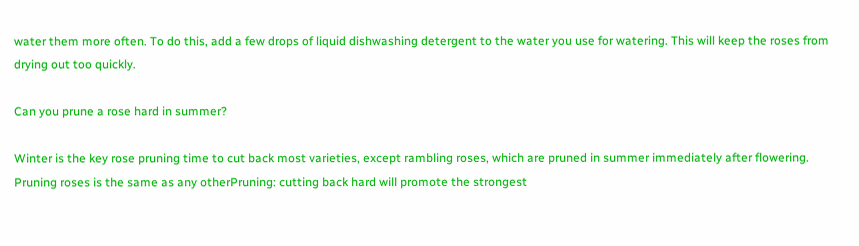water them more often. To do this, add a few drops of liquid dishwashing detergent to the water you use for watering. This will keep the roses from drying out too quickly.

Can you prune a rose hard in summer?

Winter is the key rose pruning time to cut back most varieties, except rambling roses, which are pruned in summer immediately after flowering. Pruning roses is the same as any otherPruning: cutting back hard will promote the strongest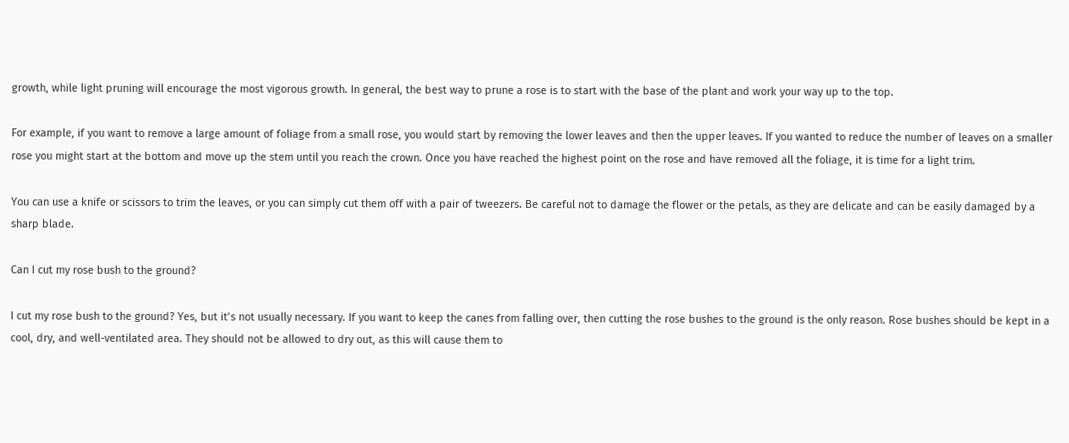growth, while light pruning will encourage the most vigorous growth. In general, the best way to prune a rose is to start with the base of the plant and work your way up to the top.

For example, if you want to remove a large amount of foliage from a small rose, you would start by removing the lower leaves and then the upper leaves. If you wanted to reduce the number of leaves on a smaller rose you might start at the bottom and move up the stem until you reach the crown. Once you have reached the highest point on the rose and have removed all the foliage, it is time for a light trim.

You can use a knife or scissors to trim the leaves, or you can simply cut them off with a pair of tweezers. Be careful not to damage the flower or the petals, as they are delicate and can be easily damaged by a sharp blade.

Can I cut my rose bush to the ground?

I cut my rose bush to the ground? Yes, but it’s not usually necessary. If you want to keep the canes from falling over, then cutting the rose bushes to the ground is the only reason. Rose bushes should be kept in a cool, dry, and well-ventilated area. They should not be allowed to dry out, as this will cause them to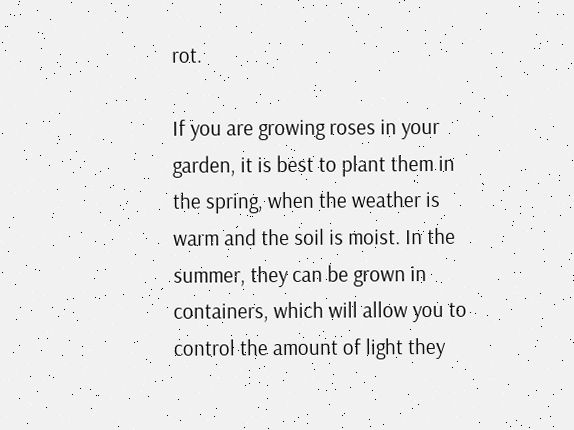rot.

If you are growing roses in your garden, it is best to plant them in the spring, when the weather is warm and the soil is moist. In the summer, they can be grown in containers, which will allow you to control the amount of light they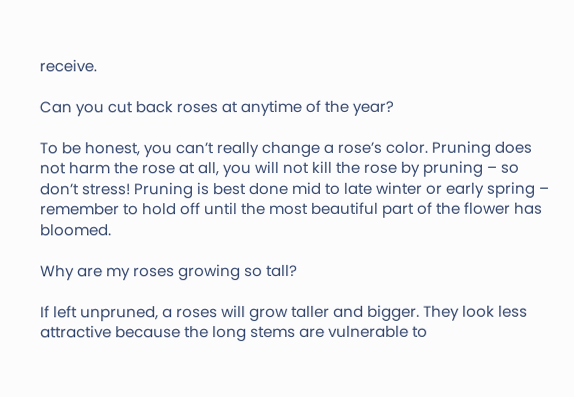receive.

Can you cut back roses at anytime of the year?

To be honest, you can’t really change a rose’s color. Pruning does not harm the rose at all, you will not kill the rose by pruning – so don’t stress! Pruning is best done mid to late winter or early spring – remember to hold off until the most beautiful part of the flower has bloomed.

Why are my roses growing so tall?

If left unpruned, a roses will grow taller and bigger. They look less attractive because the long stems are vulnerable to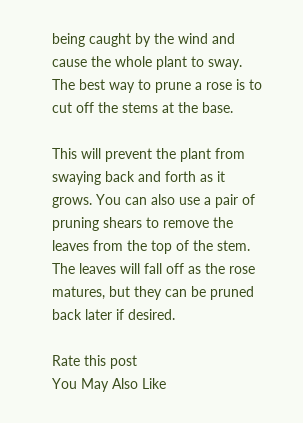being caught by the wind and cause the whole plant to sway. The best way to prune a rose is to cut off the stems at the base.

This will prevent the plant from swaying back and forth as it grows. You can also use a pair of pruning shears to remove the leaves from the top of the stem. The leaves will fall off as the rose matures, but they can be pruned back later if desired.

Rate this post
You May Also Like